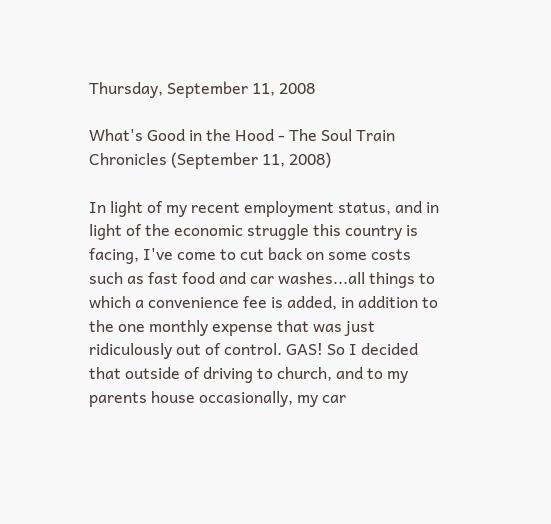Thursday, September 11, 2008

What's Good in the Hood - The Soul Train Chronicles (September 11, 2008)

In light of my recent employment status, and in light of the economic struggle this country is facing, I've come to cut back on some costs such as fast food and car washes...all things to which a convenience fee is added, in addition to the one monthly expense that was just ridiculously out of control. GAS! So I decided that outside of driving to church, and to my parents house occasionally, my car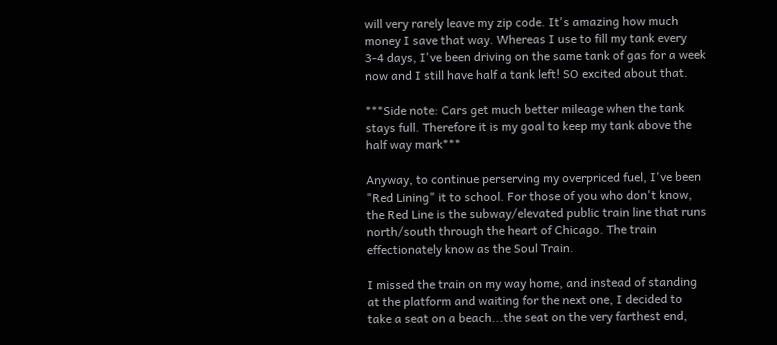will very rarely leave my zip code. It's amazing how much money I save that way. Whereas I use to fill my tank every 3-4 days, I've been driving on the same tank of gas for a week now and I still have half a tank left! SO excited about that.

***Side note: Cars get much better mileage when the tank stays full. Therefore it is my goal to keep my tank above the half way mark***

Anyway, to continue perserving my overpriced fuel, I've been "Red Lining" it to school. For those of you who don't know, the Red Line is the subway/elevated public train line that runs north/south through the heart of Chicago. The train effectionately know as the Soul Train.

I missed the train on my way home, and instead of standing at the platform and waiting for the next one, I decided to take a seat on a beach...the seat on the very farthest end,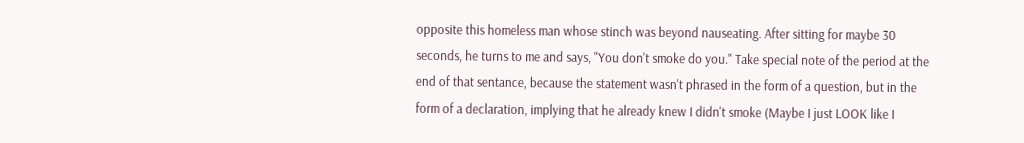opposite this homeless man whose stinch was beyond nauseating. After sitting for maybe 30 seconds, he turns to me and says, "You don't smoke do you." Take special note of the period at the end of that sentance, because the statement wasn't phrased in the form of a question, but in the form of a declaration, implying that he already knew I didn't smoke (Maybe I just LOOK like I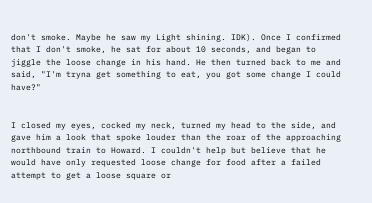don't smoke. Maybe he saw my Light shining. IDK). Once I confirmed that I don't smoke, he sat for about 10 seconds, and began to jiggle the loose change in his hand. He then turned back to me and said, "I'm tryna get something to eat, you got some change I could have?"


I closed my eyes, cocked my neck, turned my head to the side, and gave him a look that spoke louder than the roar of the approaching northbound train to Howard. I couldn't help but believe that he would have only requested loose change for food after a failed attempt to get a loose square or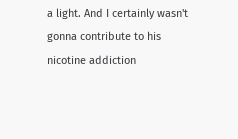a light. And I certainly wasn't gonna contribute to his nicotine addiction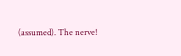(assumed). The nerve!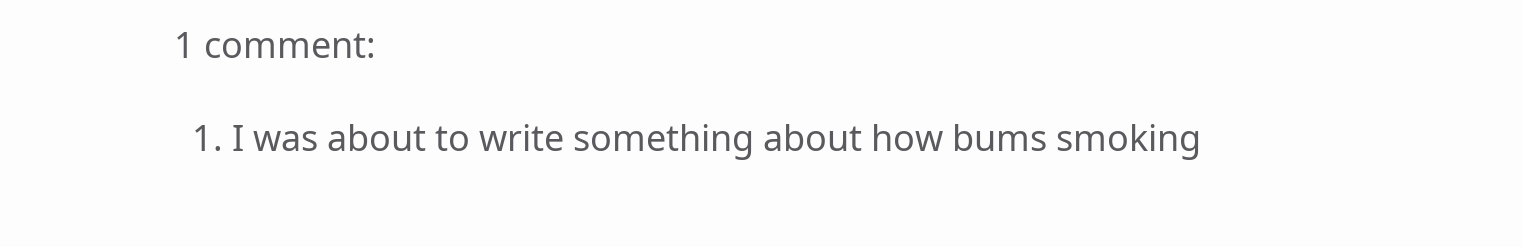1 comment:

  1. I was about to write something about how bums smoking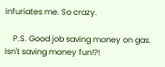infuriates me. So crazy.

    P.S. Good job saving money on gas. Isn't saving money fun!?!